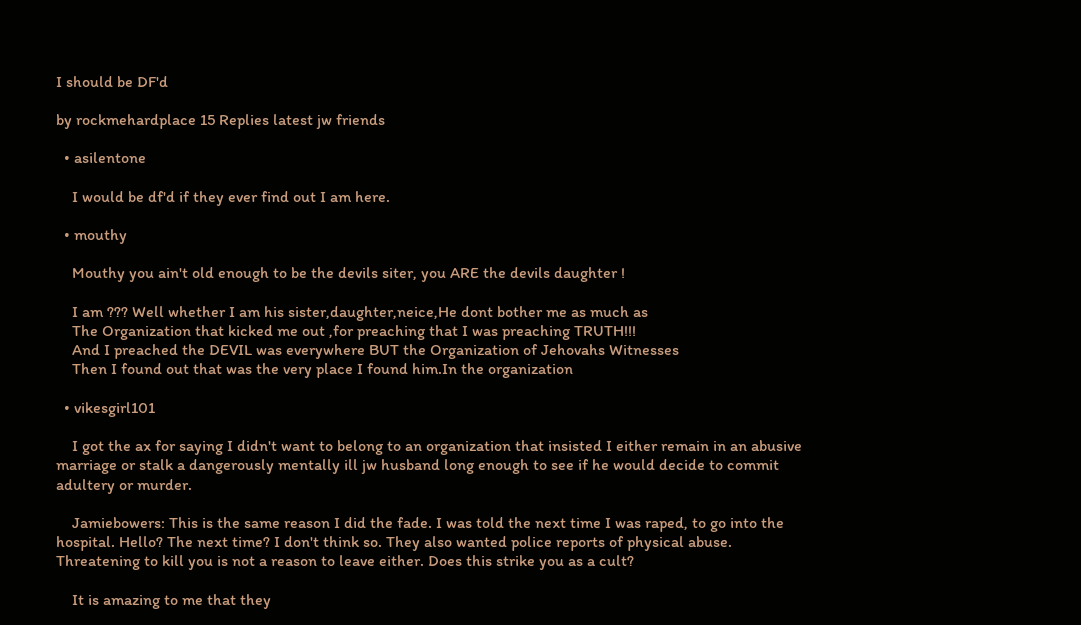I should be DF'd

by rockmehardplace 15 Replies latest jw friends

  • asilentone

    I would be df'd if they ever find out I am here.

  • mouthy

    Mouthy you ain't old enough to be the devils siter, you ARE the devils daughter !

    I am ??? Well whether I am his sister,daughter,neice,He dont bother me as much as
    The Organization that kicked me out ,for preaching that I was preaching TRUTH!!!
    And I preached the DEVIL was everywhere BUT the Organization of Jehovahs Witnesses
    Then I found out that was the very place I found him.In the organization

  • vikesgirl101

    I got the ax for saying I didn't want to belong to an organization that insisted I either remain in an abusive marriage or stalk a dangerously mentally ill jw husband long enough to see if he would decide to commit adultery or murder.

    Jamiebowers: This is the same reason I did the fade. I was told the next time I was raped, to go into the hospital. Hello? The next time? I don't think so. They also wanted police reports of physical abuse. Threatening to kill you is not a reason to leave either. Does this strike you as a cult?

    It is amazing to me that they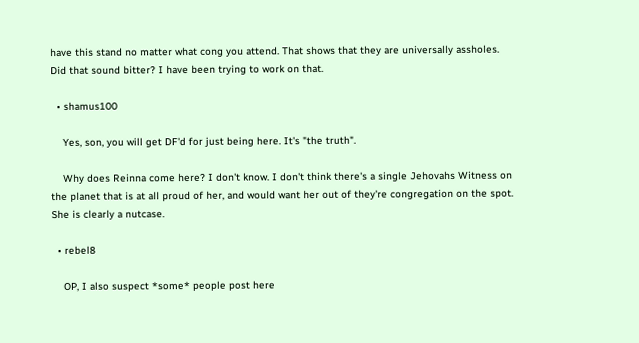have this stand no matter what cong you attend. That shows that they are universally assholes. Did that sound bitter? I have been trying to work on that.

  • shamus100

    Yes, son, you will get DF'd for just being here. It's "the truth".

    Why does Reinna come here? I don't know. I don't think there's a single Jehovahs Witness on the planet that is at all proud of her, and would want her out of they're congregation on the spot. She is clearly a nutcase.

  • rebel8

    OP, I also suspect *some* people post here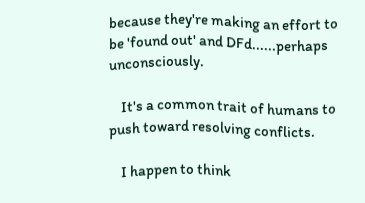because they're making an effort to be 'found out' and DFd......perhaps unconsciously.

    It's a common trait of humans to push toward resolving conflicts.

    I happen to think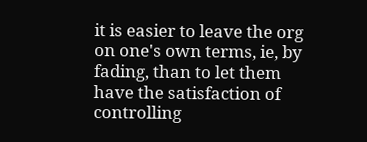it is easier to leave the org on one's own terms, ie, by fading, than to let them have the satisfaction of controlling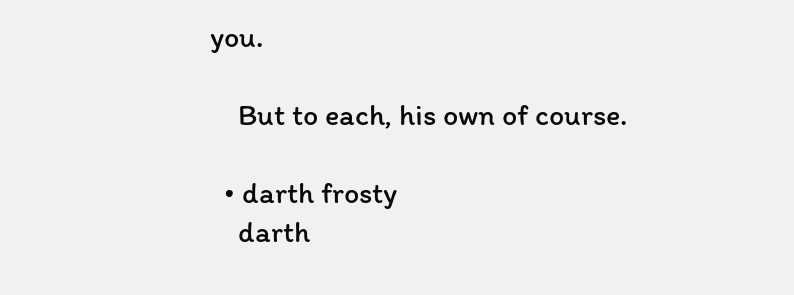you.

    But to each, his own of course.

  • darth frosty
    darth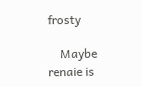frosty

    Maybe renaie is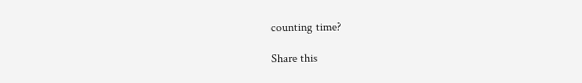counting time?

Share this